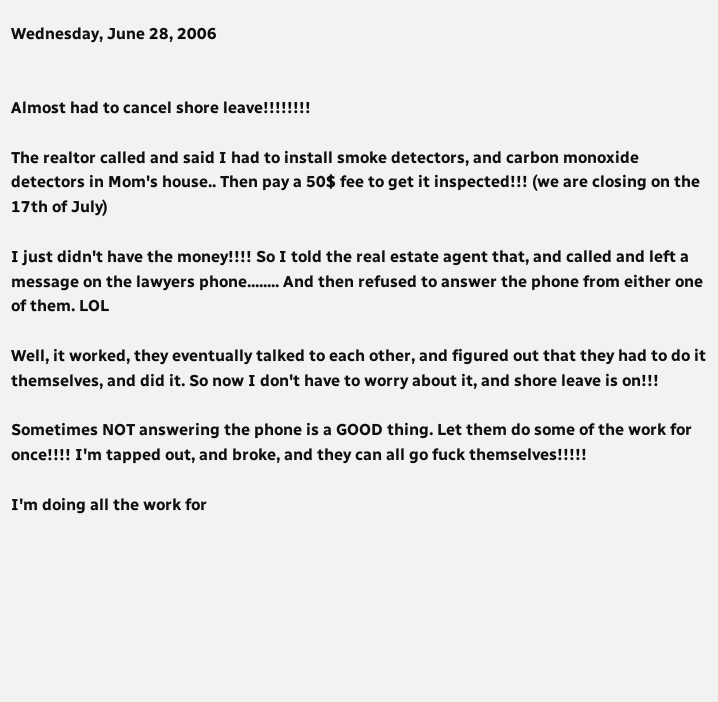Wednesday, June 28, 2006


Almost had to cancel shore leave!!!!!!!!

The realtor called and said I had to install smoke detectors, and carbon monoxide detectors in Mom's house.. Then pay a 50$ fee to get it inspected!!! (we are closing on the 17th of July)

I just didn't have the money!!!! So I told the real estate agent that, and called and left a message on the lawyers phone........ And then refused to answer the phone from either one of them. LOL

Well, it worked, they eventually talked to each other, and figured out that they had to do it themselves, and did it. So now I don't have to worry about it, and shore leave is on!!!

Sometimes NOT answering the phone is a GOOD thing. Let them do some of the work for once!!!! I'm tapped out, and broke, and they can all go fuck themselves!!!!!

I'm doing all the work for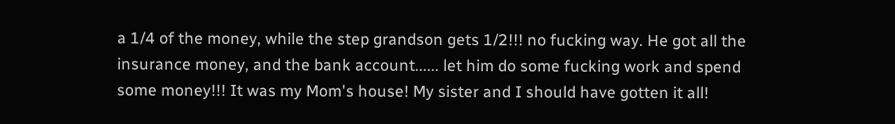a 1/4 of the money, while the step grandson gets 1/2!!! no fucking way. He got all the insurance money, and the bank account...... let him do some fucking work and spend some money!!! It was my Mom's house! My sister and I should have gotten it all!